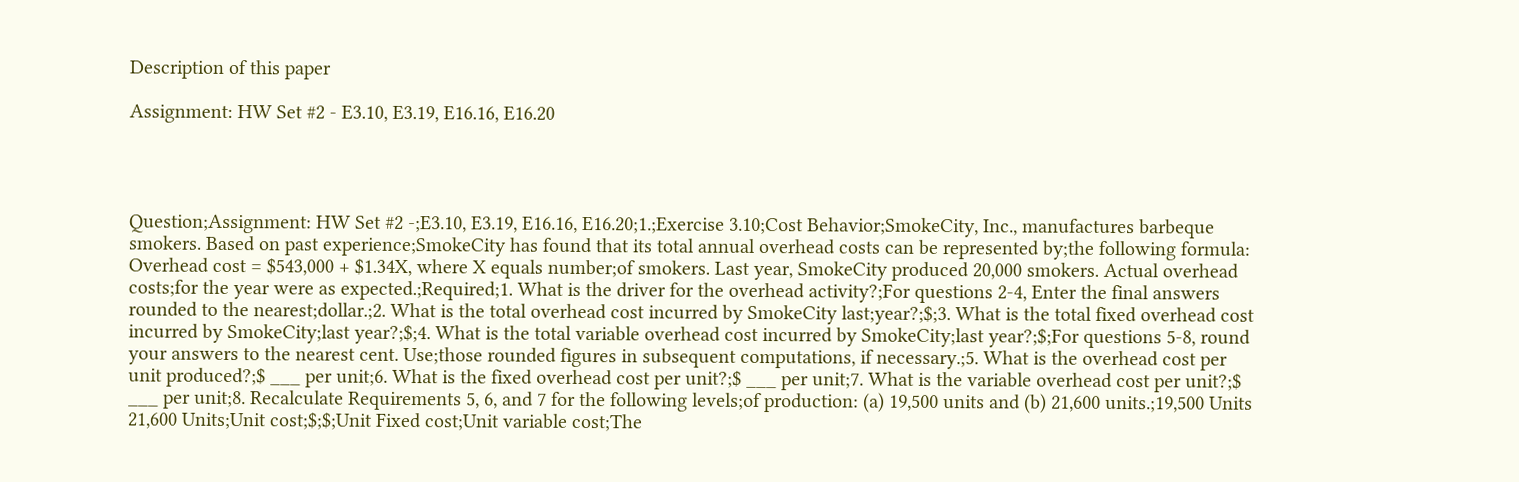Description of this paper

Assignment: HW Set #2 - E3.10, E3.19, E16.16, E16.20




Question;Assignment: HW Set #2 -;E3.10, E3.19, E16.16, E16.20;1.;Exercise 3.10;Cost Behavior;SmokeCity, Inc., manufactures barbeque smokers. Based on past experience;SmokeCity has found that its total annual overhead costs can be represented by;the following formula: Overhead cost = $543,000 + $1.34X, where X equals number;of smokers. Last year, SmokeCity produced 20,000 smokers. Actual overhead costs;for the year were as expected.;Required;1. What is the driver for the overhead activity?;For questions 2-4, Enter the final answers rounded to the nearest;dollar.;2. What is the total overhead cost incurred by SmokeCity last;year?;$;3. What is the total fixed overhead cost incurred by SmokeCity;last year?;$;4. What is the total variable overhead cost incurred by SmokeCity;last year?;$;For questions 5-8, round your answers to the nearest cent. Use;those rounded figures in subsequent computations, if necessary.;5. What is the overhead cost per unit produced?;$ ___ per unit;6. What is the fixed overhead cost per unit?;$ ___ per unit;7. What is the variable overhead cost per unit?;$ ___ per unit;8. Recalculate Requirements 5, 6, and 7 for the following levels;of production: (a) 19,500 units and (b) 21,600 units.;19,500 Units 21,600 Units;Unit cost;$;$;Unit Fixed cost;Unit variable cost;The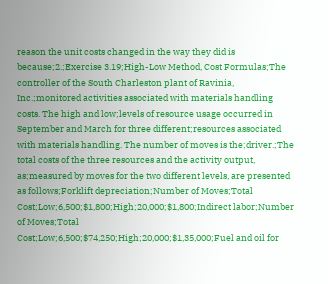reason the unit costs changed in the way they did is because;2.;Exercise 3.19;High-Low Method, Cost Formulas;The controller of the South Charleston plant of Ravinia, Inc.;monitored activities associated with materials handling costs. The high and low;levels of resource usage occurred in September and March for three different;resources associated with materials handling. The number of moves is the;driver.;The total costs of the three resources and the activity output, as;measured by moves for the two different levels, are presented as follows;Forklift depreciation;Number of Moves;Total Cost;Low;6,500;$1,800;High;20,000;$1,800;Indirect labor;Number of Moves;Total Cost;Low;6,500;$74,250;High;20,000;$1,35,000;Fuel and oil for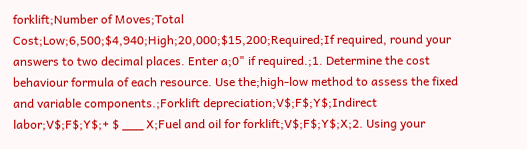forklift;Number of Moves;Total Cost;Low;6,500;$4,940;High;20,000;$15,200;Required;If required, round your answers to two decimal places. Enter a;0" if required.;1. Determine the cost behaviour formula of each resource. Use the;high-low method to assess the fixed and variable components.;Forklift depreciation;V$;F$;Y$;Indirect labor;V$;F$;Y$;+ $ ___ X;Fuel and oil for forklift;V$;F$;Y$;X;2. Using your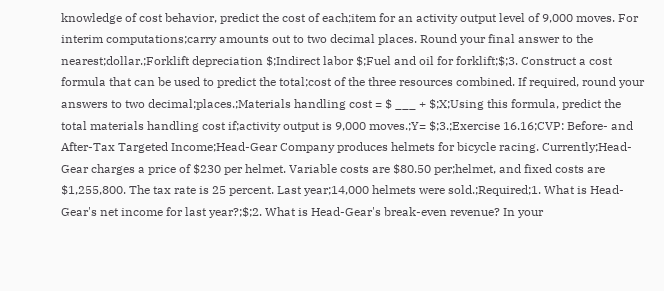knowledge of cost behavior, predict the cost of each;item for an activity output level of 9,000 moves. For interim computations;carry amounts out to two decimal places. Round your final answer to the nearest;dollar.;Forklift depreciation $;Indirect labor $;Fuel and oil for forklift;$;3. Construct a cost formula that can be used to predict the total;cost of the three resources combined. If required, round your answers to two decimal;places.;Materials handling cost = $ ___ + $;X;Using this formula, predict the total materials handling cost if;activity output is 9,000 moves.;Y= $;3.;Exercise 16.16;CVP: Before- and After-Tax Targeted Income;Head-Gear Company produces helmets for bicycle racing. Currently;Head-Gear charges a price of $230 per helmet. Variable costs are $80.50 per;helmet, and fixed costs are $1,255,800. The tax rate is 25 percent. Last year;14,000 helmets were sold.;Required;1. What is Head-Gear's net income for last year?;$;2. What is Head-Gear's break-even revenue? In your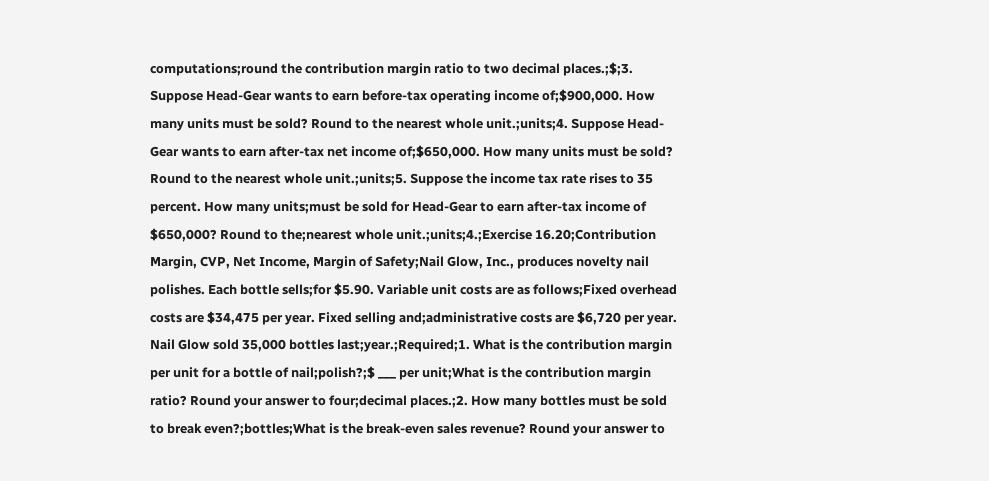computations;round the contribution margin ratio to two decimal places.;$;3. Suppose Head-Gear wants to earn before-tax operating income of;$900,000. How many units must be sold? Round to the nearest whole unit.;units;4. Suppose Head-Gear wants to earn after-tax net income of;$650,000. How many units must be sold? Round to the nearest whole unit.;units;5. Suppose the income tax rate rises to 35 percent. How many units;must be sold for Head-Gear to earn after-tax income of $650,000? Round to the;nearest whole unit.;units;4.;Exercise 16.20;Contribution Margin, CVP, Net Income, Margin of Safety;Nail Glow, Inc., produces novelty nail polishes. Each bottle sells;for $5.90. Variable unit costs are as follows;Fixed overhead costs are $34,475 per year. Fixed selling and;administrative costs are $6,720 per year. Nail Glow sold 35,000 bottles last;year.;Required;1. What is the contribution margin per unit for a bottle of nail;polish?;$ ___ per unit;What is the contribution margin ratio? Round your answer to four;decimal places.;2. How many bottles must be sold to break even?;bottles;What is the break-even sales revenue? Round your answer to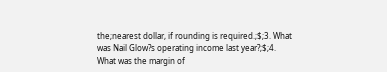the;nearest dollar, if rounding is required.;$;3. What was Nail Glow?s operating income last year?;$;4. What was the margin of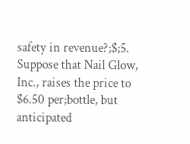safety in revenue?;$;5. Suppose that Nail Glow, Inc., raises the price to $6.50 per;bottle, but anticipated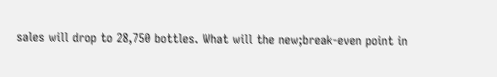sales will drop to 28,750 bottles. What will the new;break-even point in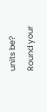units be? Round your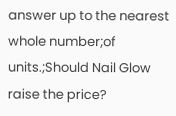answer up to the nearest whole number;of units.;Should Nail Glow raise the price?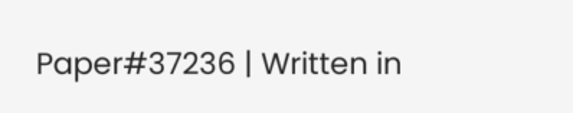Paper#37236 | Written in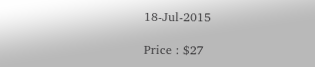18-Jul-2015

Price : $27